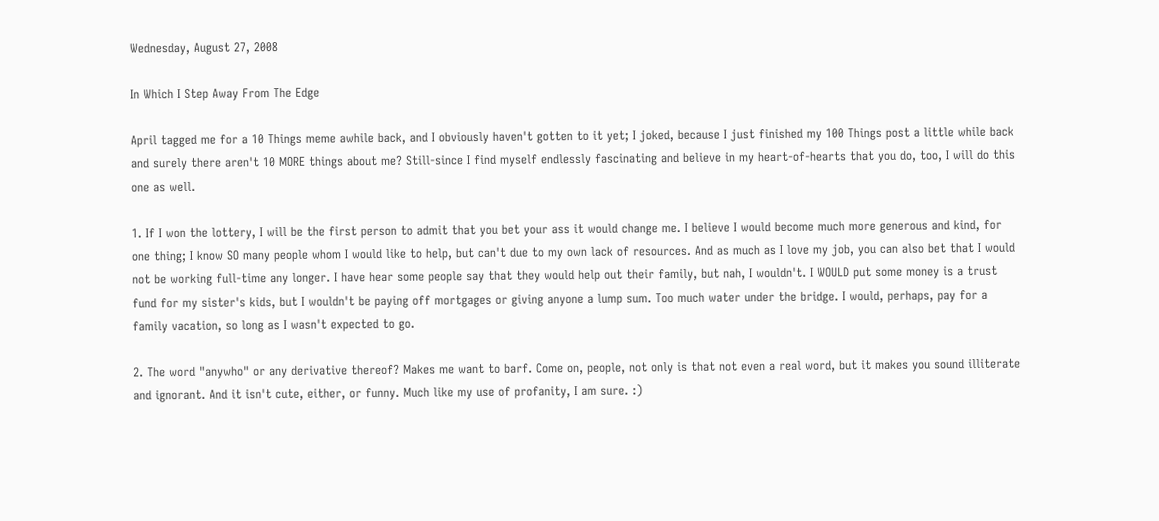Wednesday, August 27, 2008

In Which I Step Away From The Edge

April tagged me for a 10 Things meme awhile back, and I obviously haven't gotten to it yet; I joked, because I just finished my 100 Things post a little while back and surely there aren't 10 MORE things about me? Still-since I find myself endlessly fascinating and believe in my heart-of-hearts that you do, too, I will do this one as well.

1. If I won the lottery, I will be the first person to admit that you bet your ass it would change me. I believe I would become much more generous and kind, for one thing; I know SO many people whom I would like to help, but can't due to my own lack of resources. And as much as I love my job, you can also bet that I would not be working full-time any longer. I have hear some people say that they would help out their family, but nah, I wouldn't. I WOULD put some money is a trust fund for my sister's kids, but I wouldn't be paying off mortgages or giving anyone a lump sum. Too much water under the bridge. I would, perhaps, pay for a family vacation, so long as I wasn't expected to go.

2. The word "anywho" or any derivative thereof? Makes me want to barf. Come on, people, not only is that not even a real word, but it makes you sound illiterate and ignorant. And it isn't cute, either, or funny. Much like my use of profanity, I am sure. :)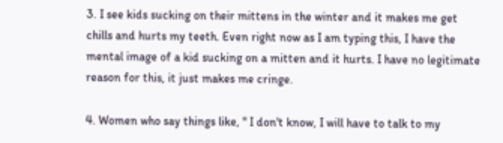3. I see kids sucking on their mittens in the winter and it makes me get chills and hurts my teeth. Even right now as I am typing this, I have the mental image of a kid sucking on a mitten and it hurts. I have no legitimate reason for this, it just makes me cringe.

4. Women who say things like, " I don't know, I will have to talk to my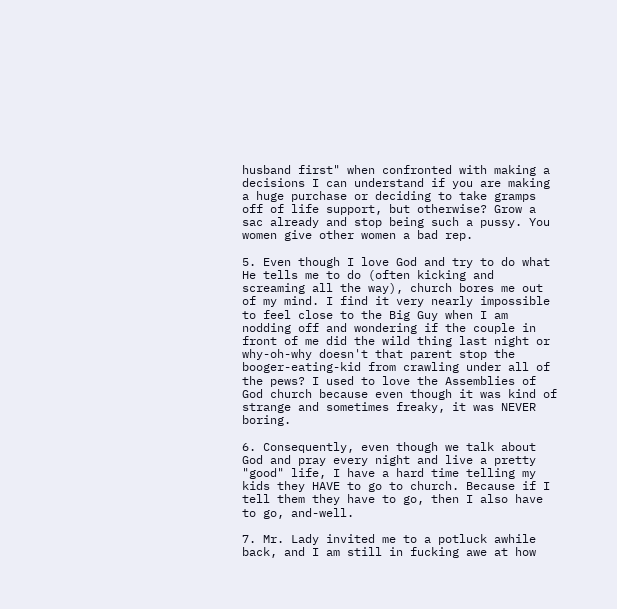husband first" when confronted with making a decisions I can understand if you are making a huge purchase or deciding to take gramps off of life support, but otherwise? Grow a sac already and stop being such a pussy. You women give other women a bad rep.

5. Even though I love God and try to do what He tells me to do (often kicking and screaming all the way), church bores me out of my mind. I find it very nearly impossible to feel close to the Big Guy when I am nodding off and wondering if the couple in front of me did the wild thing last night or why-oh-why doesn't that parent stop the booger-eating-kid from crawling under all of the pews? I used to love the Assemblies of God church because even though it was kind of strange and sometimes freaky, it was NEVER boring.

6. Consequently, even though we talk about God and pray every night and live a pretty "good" life, I have a hard time telling my kids they HAVE to go to church. Because if I tell them they have to go, then I also have to go, and-well.

7. Mr. Lady invited me to a potluck awhile back, and I am still in fucking awe at how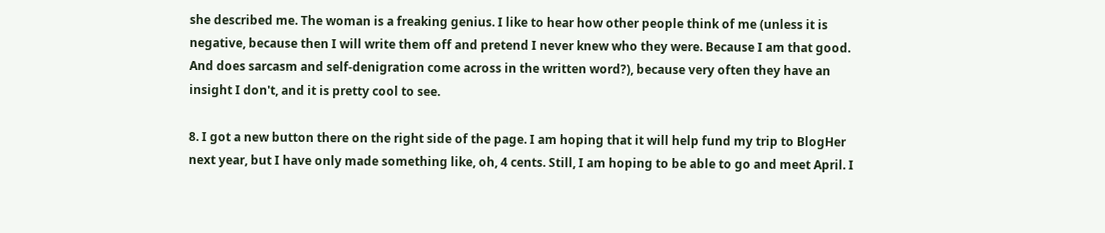she described me. The woman is a freaking genius. I like to hear how other people think of me (unless it is negative, because then I will write them off and pretend I never knew who they were. Because I am that good. And does sarcasm and self-denigration come across in the written word?), because very often they have an insight I don't, and it is pretty cool to see.

8. I got a new button there on the right side of the page. I am hoping that it will help fund my trip to BlogHer next year, but I have only made something like, oh, 4 cents. Still, I am hoping to be able to go and meet April. I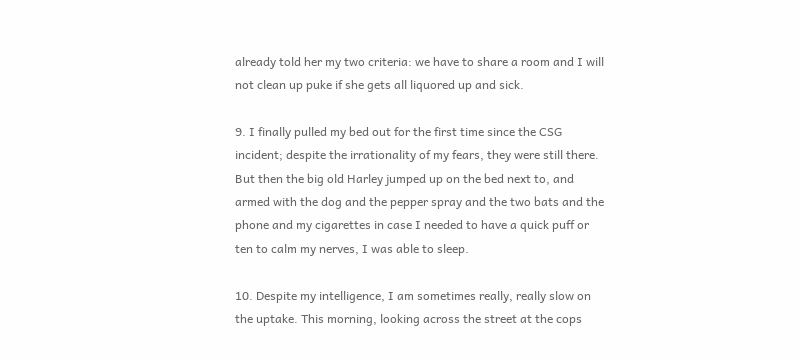already told her my two criteria: we have to share a room and I will not clean up puke if she gets all liquored up and sick.

9. I finally pulled my bed out for the first time since the CSG incident; despite the irrationality of my fears, they were still there. But then the big old Harley jumped up on the bed next to, and armed with the dog and the pepper spray and the two bats and the phone and my cigarettes in case I needed to have a quick puff or ten to calm my nerves, I was able to sleep.

10. Despite my intelligence, I am sometimes really, really slow on the uptake. This morning, looking across the street at the cops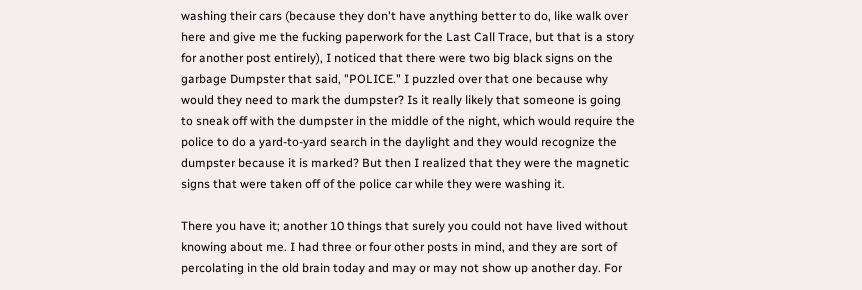washing their cars (because they don't have anything better to do, like walk over here and give me the fucking paperwork for the Last Call Trace, but that is a story for another post entirely), I noticed that there were two big black signs on the garbage Dumpster that said, "POLICE." I puzzled over that one because why would they need to mark the dumpster? Is it really likely that someone is going to sneak off with the dumpster in the middle of the night, which would require the police to do a yard-to-yard search in the daylight and they would recognize the dumpster because it is marked? But then I realized that they were the magnetic signs that were taken off of the police car while they were washing it.

There you have it; another 10 things that surely you could not have lived without knowing about me. I had three or four other posts in mind, and they are sort of percolating in the old brain today and may or may not show up another day. For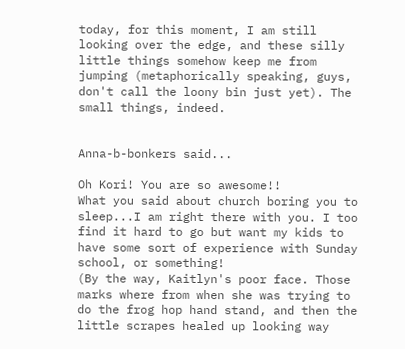today, for this moment, I am still looking over the edge, and these silly little things somehow keep me from jumping (metaphorically speaking, guys, don't call the loony bin just yet). The small things, indeed.


Anna-b-bonkers said...

Oh Kori! You are so awesome!!
What you said about church boring you to sleep...I am right there with you. I too find it hard to go but want my kids to have some sort of experience with Sunday school, or something!
(By the way, Kaitlyn's poor face. Those marks where from when she was trying to do the frog hop hand stand, and then the little scrapes healed up looking way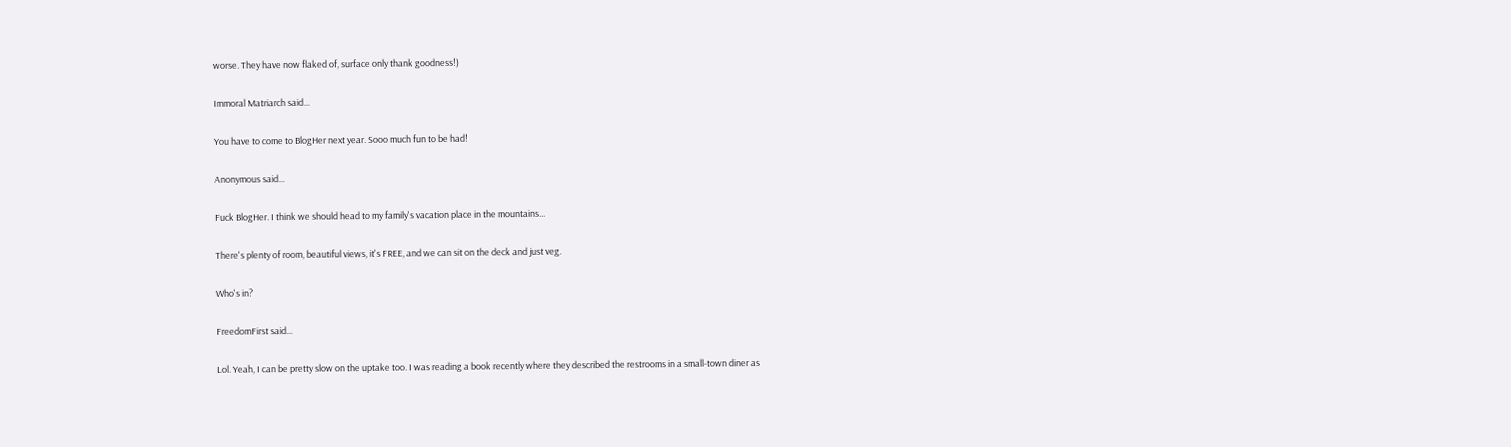worse. They have now flaked of, surface only thank goodness!)

Immoral Matriarch said...

You have to come to BlogHer next year. Sooo much fun to be had!

Anonymous said...

Fuck BlogHer. I think we should head to my family's vacation place in the mountains...

There's plenty of room, beautiful views, it's FREE, and we can sit on the deck and just veg.

Who's in?

FreedomFirst said...

Lol. Yeah, I can be pretty slow on the uptake too. I was reading a book recently where they described the restrooms in a small-town diner as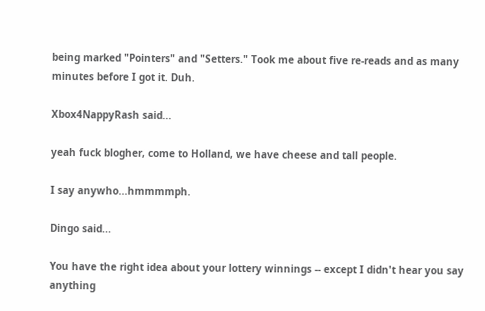being marked "Pointers" and "Setters." Took me about five re-reads and as many minutes before I got it. Duh.

Xbox4NappyRash said...

yeah fuck blogher, come to Holland, we have cheese and tall people.

I say anywho...hmmmmph.

Dingo said...

You have the right idea about your lottery winnings -- except I didn't hear you say anything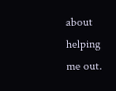about helping me out.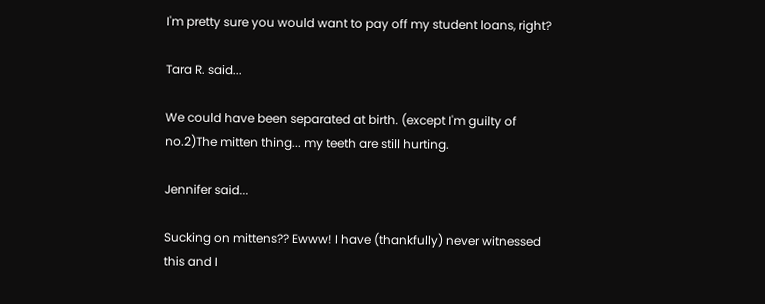I'm pretty sure you would want to pay off my student loans, right?

Tara R. said...

We could have been separated at birth. (except I'm guilty of no.2)The mitten thing... my teeth are still hurting.

Jennifer said...

Sucking on mittens?? Ewww! I have (thankfully) never witnessed this and I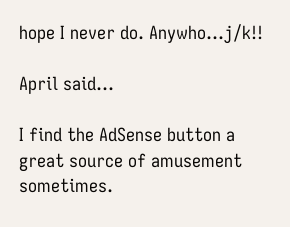hope I never do. Anywho...j/k!!

April said...

I find the AdSense button a great source of amusement sometimes.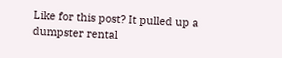Like for this post? It pulled up a dumpster rental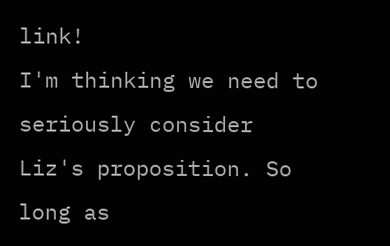link!
I'm thinking we need to seriously consider Liz's proposition. So long as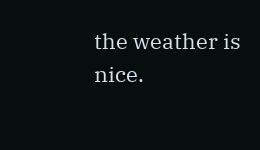the weather is nice.